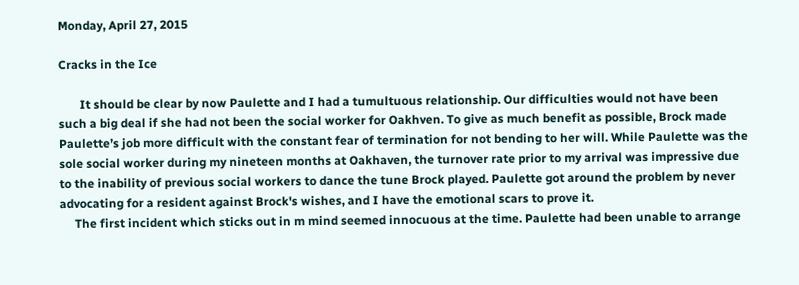Monday, April 27, 2015

Cracks in the Ice

       It should be clear by now Paulette and I had a tumultuous relationship. Our difficulties would not have been such a big deal if she had not been the social worker for Oakhven. To give as much benefit as possible, Brock made Paulette’s job more difficult with the constant fear of termination for not bending to her will. While Paulette was the sole social worker during my nineteen months at Oakhaven, the turnover rate prior to my arrival was impressive due to the inability of previous social workers to dance the tune Brock played. Paulette got around the problem by never advocating for a resident against Brock's wishes, and I have the emotional scars to prove it.
     The first incident which sticks out in m mind seemed innocuous at the time. Paulette had been unable to arrange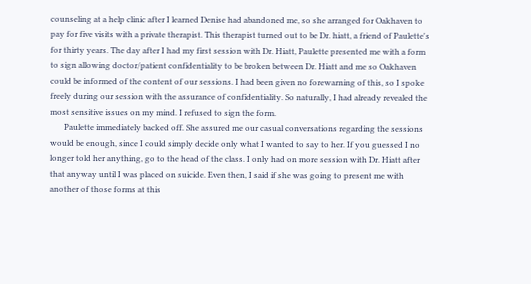counseling at a help clinic after I learned Denise had abandoned me, so she arranged for Oakhaven to pay for five visits with a private therapist. This therapist turned out to be Dr. hiatt, a friend of Paulette's for thirty years. The day after I had my first session with Dr. Hiatt, Paulette presented me with a form to sign allowing doctor/patient confidentiality to be broken between Dr. Hiatt and me so Oakhaven could be informed of the content of our sessions. I had been given no forewarning of this, so I spoke freely during our session with the assurance of confidentiality. So naturally, I had already revealed the most sensitive issues on my mind. I refused to sign the form.
       Paulette immediately backed off. She assured me our casual conversations regarding the sessions would be enough, since I could simply decide only what I wanted to say to her. If you guessed I no longer told her anything, go to the head of the class. I only had on more session with Dr. Hiatt after that anyway until I was placed on suicide. Even then, I said if she was going to present me with another of those forms at this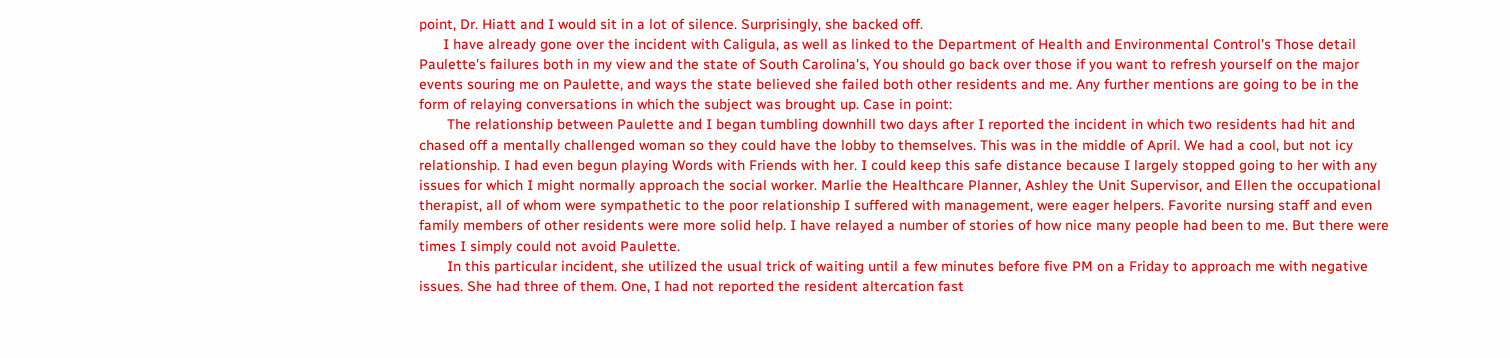point, Dr. Hiatt and I would sit in a lot of silence. Surprisingly, she backed off.
      I have already gone over the incident with Caligula, as well as linked to the Department of Health and Environmental Control's Those detail Paulette's failures both in my view and the state of South Carolina's, You should go back over those if you want to refresh yourself on the major events souring me on Paulette, and ways the state believed she failed both other residents and me. Any further mentions are going to be in the form of relaying conversations in which the subject was brought up. Case in point:
       The relationship between Paulette and I began tumbling downhill two days after I reported the incident in which two residents had hit and chased off a mentally challenged woman so they could have the lobby to themselves. This was in the middle of April. We had a cool, but not icy relationship. I had even begun playing Words with Friends with her. I could keep this safe distance because I largely stopped going to her with any issues for which I might normally approach the social worker. Marlie the Healthcare Planner, Ashley the Unit Supervisor, and Ellen the occupational therapist, all of whom were sympathetic to the poor relationship I suffered with management, were eager helpers. Favorite nursing staff and even family members of other residents were more solid help. I have relayed a number of stories of how nice many people had been to me. But there were times I simply could not avoid Paulette.
       In this particular incident, she utilized the usual trick of waiting until a few minutes before five PM on a Friday to approach me with negative issues. She had three of them. One, I had not reported the resident altercation fast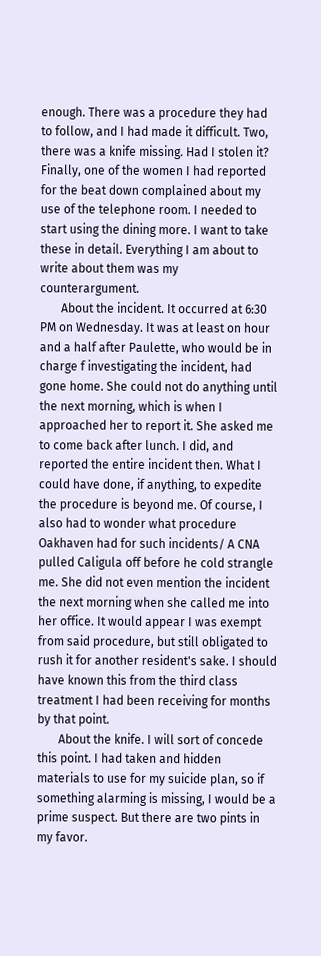enough. There was a procedure they had to follow, and I had made it difficult. Two, there was a knife missing. Had I stolen it? Finally, one of the women I had reported for the beat down complained about my use of the telephone room. I needed to start using the dining more. I want to take these in detail. Everything I am about to write about them was my counterargument.
       About the incident. It occurred at 6:30 PM on Wednesday. It was at least on hour and a half after Paulette, who would be in charge f investigating the incident, had gone home. She could not do anything until the next morning, which is when I approached her to report it. She asked me to come back after lunch. I did, and reported the entire incident then. What I could have done, if anything, to expedite the procedure is beyond me. Of course, I also had to wonder what procedure Oakhaven had for such incidents/ A CNA pulled Caligula off before he cold strangle me. She did not even mention the incident the next morning when she called me into her office. It would appear I was exempt from said procedure, but still obligated to rush it for another resident's sake. I should have known this from the third class treatment I had been receiving for months by that point.
       About the knife. I will sort of concede this point. I had taken and hidden materials to use for my suicide plan, so if something alarming is missing, I would be a prime suspect. But there are two pints in my favor.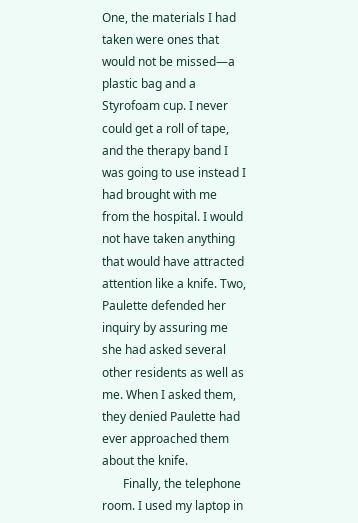One, the materials I had taken were ones that would not be missed—a plastic bag and a Styrofoam cup. I never could get a roll of tape, and the therapy band I was going to use instead I had brought with me from the hospital. I would not have taken anything that would have attracted attention like a knife. Two, Paulette defended her inquiry by assuring me she had asked several other residents as well as me. When I asked them, they denied Paulette had ever approached them about the knife.
       Finally, the telephone room. I used my laptop in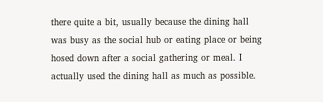there quite a bit, usually because the dining hall was busy as the social hub or eating place or being hosed down after a social gathering or meal. I actually used the dining hall as much as possible.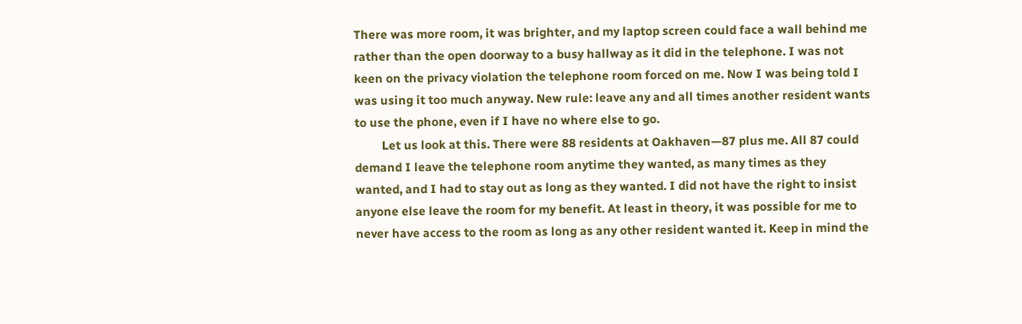There was more room, it was brighter, and my laptop screen could face a wall behind me rather than the open doorway to a busy hallway as it did in the telephone. I was not keen on the privacy violation the telephone room forced on me. Now I was being told I was using it too much anyway. New rule: leave any and all times another resident wants to use the phone, even if I have no where else to go.
         Let us look at this. There were 88 residents at Oakhaven—87 plus me. All 87 could demand I leave the telephone room anytime they wanted, as many times as they wanted, and I had to stay out as long as they wanted. I did not have the right to insist anyone else leave the room for my benefit. At least in theory, it was possible for me to never have access to the room as long as any other resident wanted it. Keep in mind the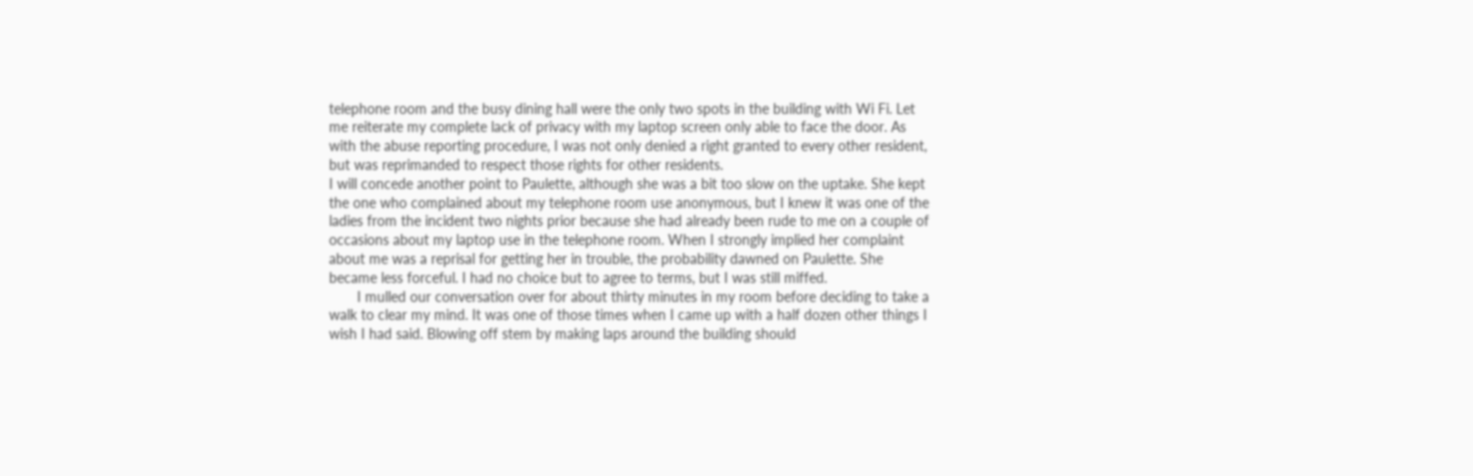telephone room and the busy dining hall were the only two spots in the building with Wi Fi. Let me reiterate my complete lack of privacy with my laptop screen only able to face the door. As with the abuse reporting procedure, I was not only denied a right granted to every other resident, but was reprimanded to respect those rights for other residents.
I will concede another point to Paulette, although she was a bit too slow on the uptake. She kept the one who complained about my telephone room use anonymous, but I knew it was one of the ladies from the incident two nights prior because she had already been rude to me on a couple of occasions about my laptop use in the telephone room. When I strongly implied her complaint about me was a reprisal for getting her in trouble, the probability dawned on Paulette. She became less forceful. I had no choice but to agree to terms, but I was still miffed.
       I mulled our conversation over for about thirty minutes in my room before deciding to take a walk to clear my mind. It was one of those times when I came up with a half dozen other things I wish I had said. Blowing off stem by making laps around the building should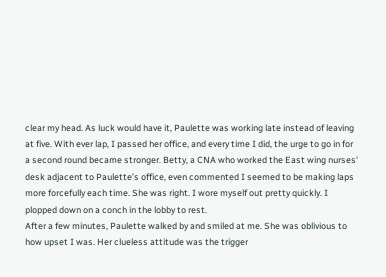clear my head. As luck would have it, Paulette was working late instead of leaving at five. With ever lap, I passed her office, and every time I did, the urge to go in for a second round became stronger. Betty, a CNA who worked the East wing nurses' desk adjacent to Paulette’s office, even commented I seemed to be making laps more forcefully each time. She was right. I wore myself out pretty quickly. I plopped down on a conch in the lobby to rest.
After a few minutes, Paulette walked by and smiled at me. She was oblivious to how upset I was. Her clueless attitude was the trigger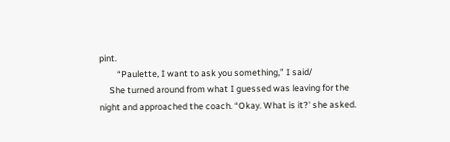pint.
         “Paulette, I want to ask you something,” I said/
     She turned around from what I guessed was leaving for the night and approached the coach. “Okay. What is it?' she asked.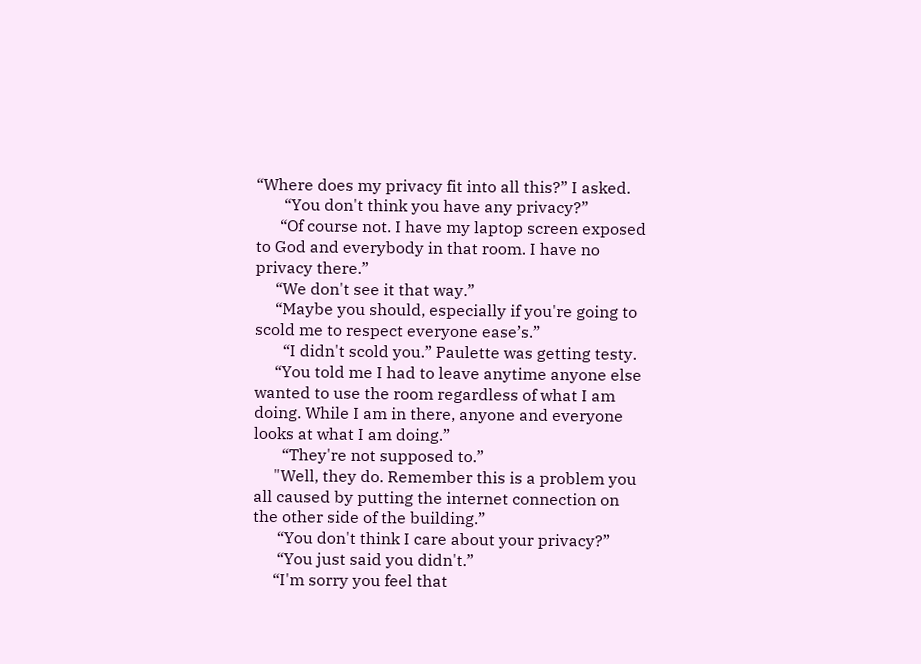“Where does my privacy fit into all this?” I asked.
       “You don't think you have any privacy?”
      “Of course not. I have my laptop screen exposed to God and everybody in that room. I have no privacy there.”
     “We don't see it that way.”
     “Maybe you should, especially if you're going to scold me to respect everyone ease’s.”
       “I didn't scold you.” Paulette was getting testy.
     “You told me I had to leave anytime anyone else wanted to use the room regardless of what I am doing. While I am in there, anyone and everyone looks at what I am doing.”
       “They're not supposed to.”
     "Well, they do. Remember this is a problem you all caused by putting the internet connection on the other side of the building.”
      “You don't think I care about your privacy?”
      “You just said you didn't.”
     “I'm sorry you feel that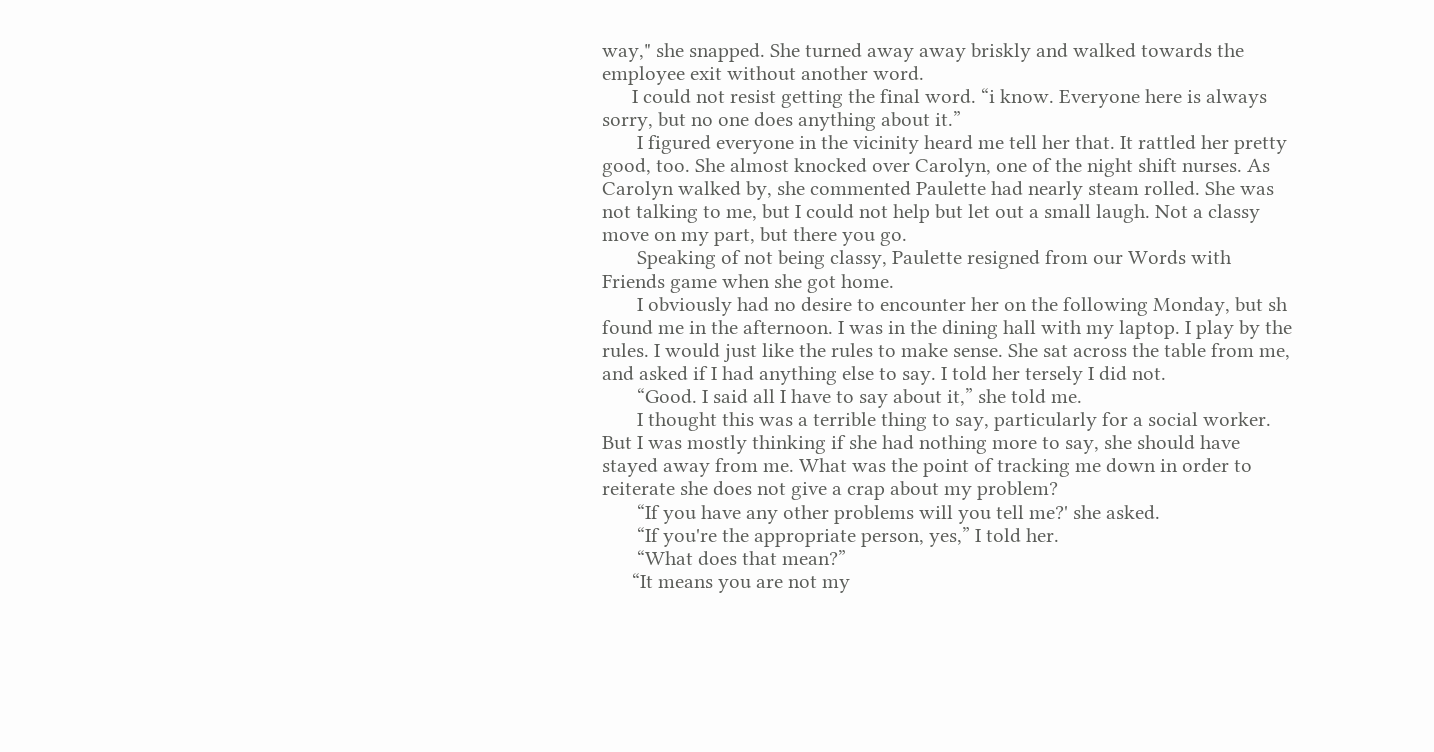way," she snapped. She turned away away briskly and walked towards the employee exit without another word.
      I could not resist getting the final word. “i know. Everyone here is always sorry, but no one does anything about it.”
       I figured everyone in the vicinity heard me tell her that. It rattled her pretty good, too. She almost knocked over Carolyn, one of the night shift nurses. As Carolyn walked by, she commented Paulette had nearly steam rolled. She was not talking to me, but I could not help but let out a small laugh. Not a classy move on my part, but there you go.
       Speaking of not being classy, Paulette resigned from our Words with Friends game when she got home.
       I obviously had no desire to encounter her on the following Monday, but sh found me in the afternoon. I was in the dining hall with my laptop. I play by the rules. I would just like the rules to make sense. She sat across the table from me, and asked if I had anything else to say. I told her tersely I did not.
       “Good. I said all I have to say about it,” she told me.
       I thought this was a terrible thing to say, particularly for a social worker. But I was mostly thinking if she had nothing more to say, she should have stayed away from me. What was the point of tracking me down in order to reiterate she does not give a crap about my problem?
       “If you have any other problems will you tell me?' she asked.
       “If you're the appropriate person, yes,” I told her.
       “What does that mean?”
      “It means you are not my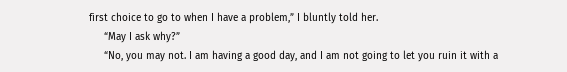first choice to go to when I have a problem,” I bluntly told her.
     “May I ask why?”
     “No, you may not. I am having a good day, and I am not going to let you ruin it with a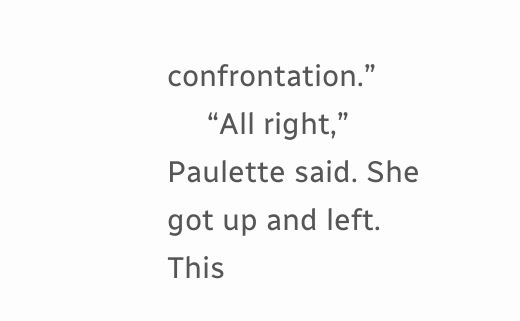confrontation.”
     “All right,” Paulette said. She got up and left. This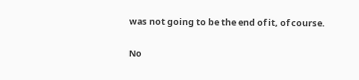was not going to be the end of it, of course.

No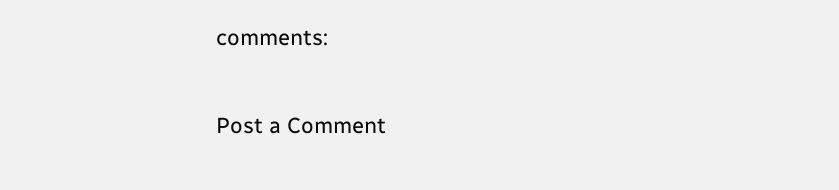comments:

Post a Comment